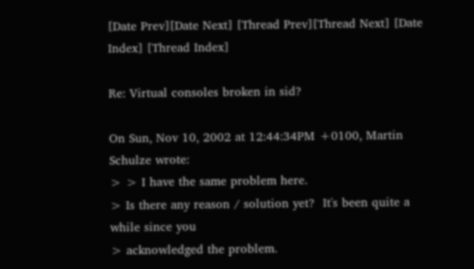[Date Prev][Date Next] [Thread Prev][Thread Next] [Date Index] [Thread Index]

Re: Virtual consoles broken in sid?

On Sun, Nov 10, 2002 at 12:44:34PM +0100, Martin Schulze wrote:
> > I have the same problem here.
> Is there any reason / solution yet?  It's been quite a while since you
> acknowledged the problem.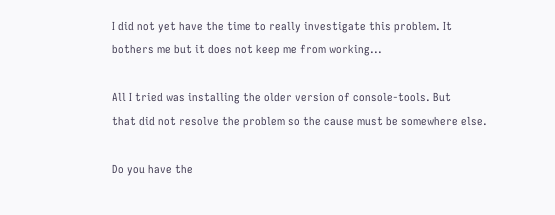I did not yet have the time to really investigate this problem. It
bothers me but it does not keep me from working...

All I tried was installing the older version of console-tools. But
that did not resolve the problem so the cause must be somewhere else.

Do you have the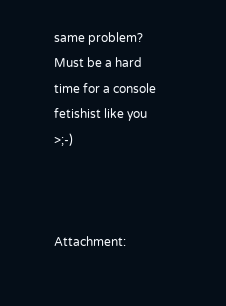same problem? Must be a hard time for a console
fetishist like you >;-)



Attachment: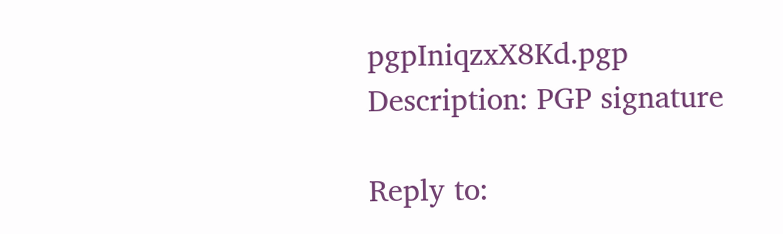pgpIniqzxX8Kd.pgp
Description: PGP signature

Reply to: